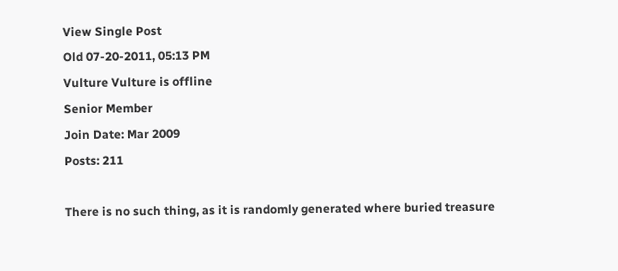View Single Post
Old 07-20-2011, 05:13 PM
Vulture Vulture is offline
Senior Member
Join Date: Mar 2009
Posts: 211

There is no such thing, as it is randomly generated where buried treasure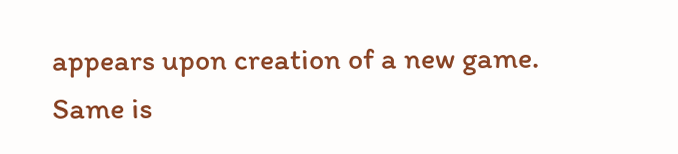appears upon creation of a new game. Same is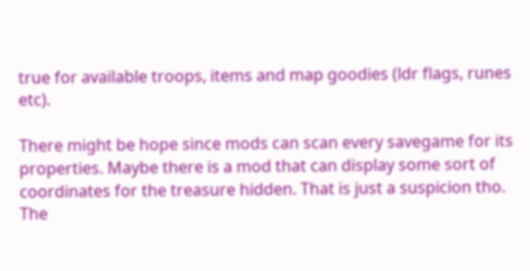true for available troops, items and map goodies (ldr flags, runes etc).

There might be hope since mods can scan every savegame for its properties. Maybe there is a mod that can display some sort of coordinates for the treasure hidden. That is just a suspicion tho. The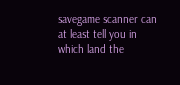savegame scanner can at least tell you in which land the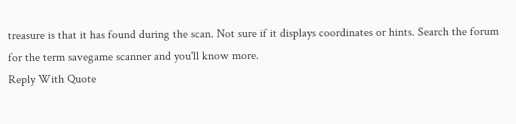treasure is that it has found during the scan. Not sure if it displays coordinates or hints. Search the forum for the term savegame scanner and you'll know more.
Reply With Quote